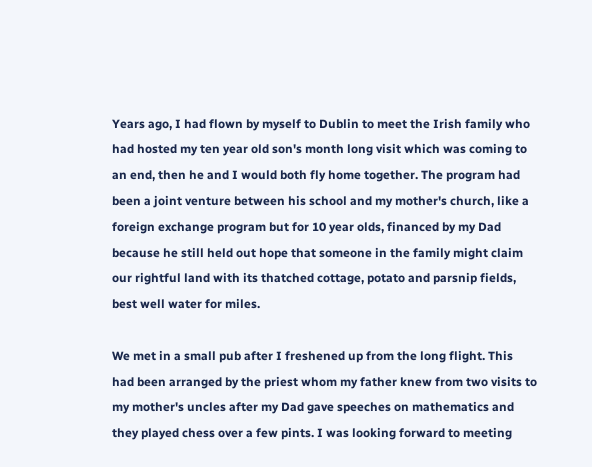Years ago, I had flown by myself to Dublin to meet the Irish family who had hosted my ten year old son's month long visit which was coming to an end, then he and I would both fly home together. The program had been a joint venture between his school and my mother's church, like a foreign exchange program but for 10 year olds, financed by my Dad because he still held out hope that someone in the family might claim our rightful land with its thatched cottage, potato and parsnip fields, best well water for miles.

We met in a small pub after I freshened up from the long flight. This had been arranged by the priest whom my father knew from two visits to my mother's uncles after my Dad gave speeches on mathematics and they played chess over a few pints. I was looking forward to meeting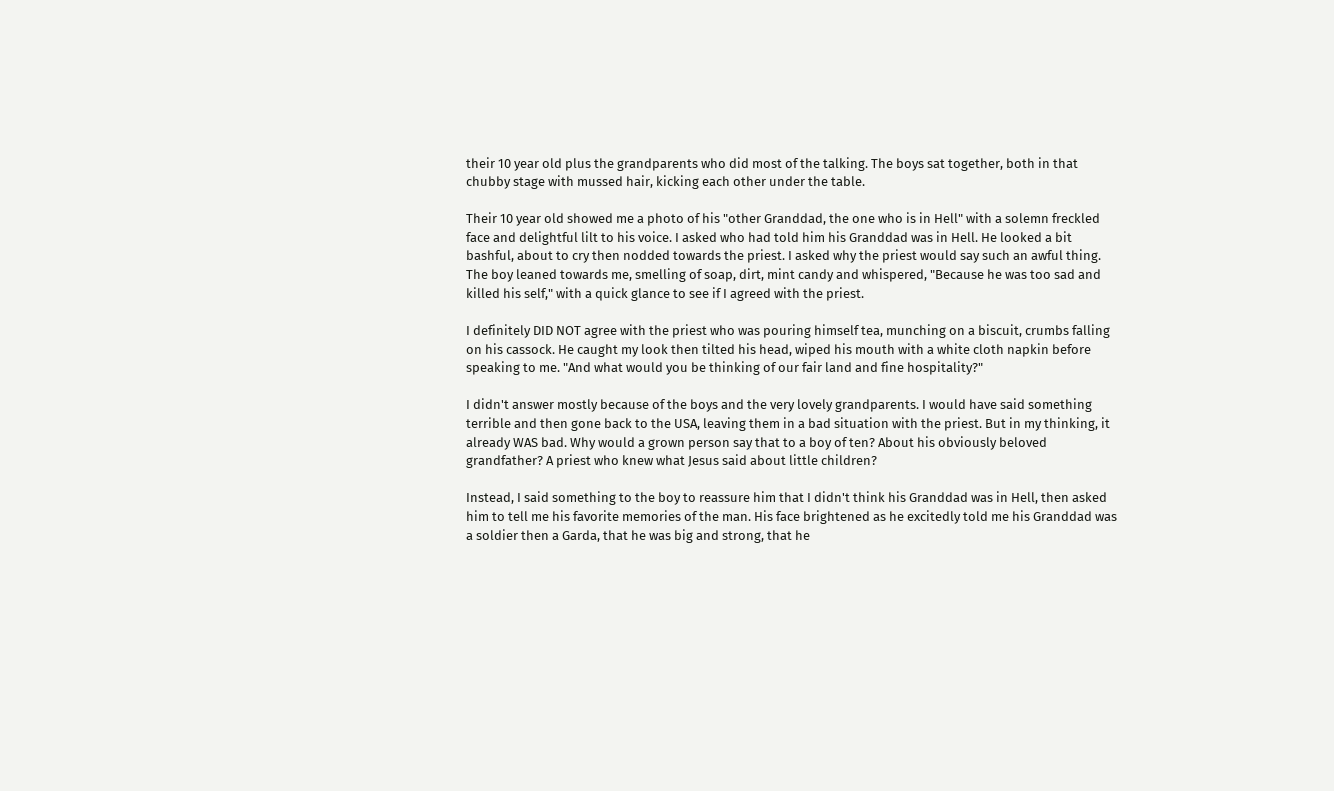their 10 year old plus the grandparents who did most of the talking. The boys sat together, both in that chubby stage with mussed hair, kicking each other under the table.

Their 10 year old showed me a photo of his "other Granddad, the one who is in Hell" with a solemn freckled face and delightful lilt to his voice. I asked who had told him his Granddad was in Hell. He looked a bit bashful, about to cry then nodded towards the priest. I asked why the priest would say such an awful thing. The boy leaned towards me, smelling of soap, dirt, mint candy and whispered, "Because he was too sad and killed his self," with a quick glance to see if I agreed with the priest.

I definitely DID NOT agree with the priest who was pouring himself tea, munching on a biscuit, crumbs falling on his cassock. He caught my look then tilted his head, wiped his mouth with a white cloth napkin before speaking to me. "And what would you be thinking of our fair land and fine hospitality?"

I didn't answer mostly because of the boys and the very lovely grandparents. I would have said something terrible and then gone back to the USA, leaving them in a bad situation with the priest. But in my thinking, it already WAS bad. Why would a grown person say that to a boy of ten? About his obviously beloved grandfather? A priest who knew what Jesus said about little children?

Instead, I said something to the boy to reassure him that I didn't think his Granddad was in Hell, then asked him to tell me his favorite memories of the man. His face brightened as he excitedly told me his Granddad was a soldier then a Garda, that he was big and strong, that he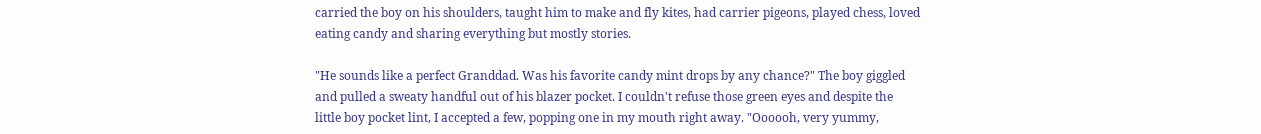carried the boy on his shoulders, taught him to make and fly kites, had carrier pigeons, played chess, loved eating candy and sharing everything but mostly stories.

"He sounds like a perfect Granddad. Was his favorite candy mint drops by any chance?" The boy giggled and pulled a sweaty handful out of his blazer pocket. I couldn't refuse those green eyes and despite the little boy pocket lint, I accepted a few, popping one in my mouth right away. "Oooooh, very yummy,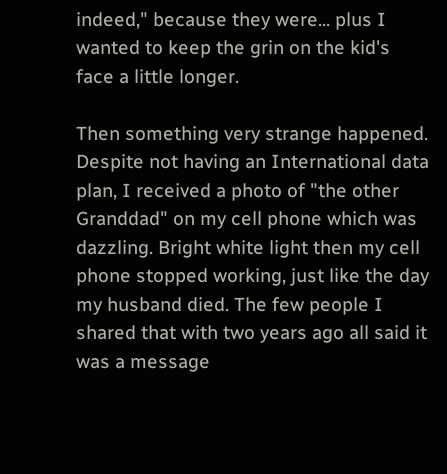indeed," because they were... plus I wanted to keep the grin on the kid's face a little longer.

Then something very strange happened. Despite not having an International data plan, I received a photo of "the other Granddad" on my cell phone which was dazzling. Bright white light then my cell phone stopped working, just like the day my husband died. The few people I shared that with two years ago all said it was a message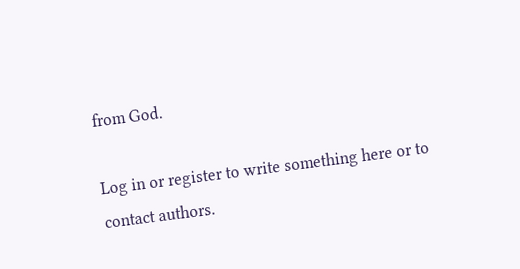from God.

Log in or register to write something here or to contact authors.